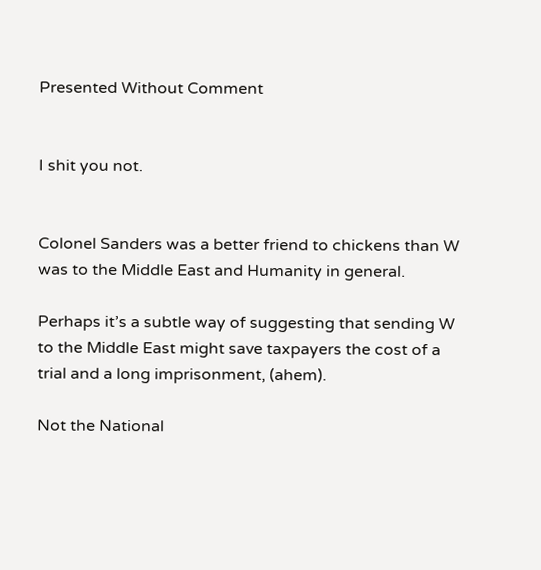Presented Without Comment


I shit you not.


Colonel Sanders was a better friend to chickens than W was to the Middle East and Humanity in general.

Perhaps it’s a subtle way of suggesting that sending W to the Middle East might save taxpayers the cost of a trial and a long imprisonment, (ahem).

Not the National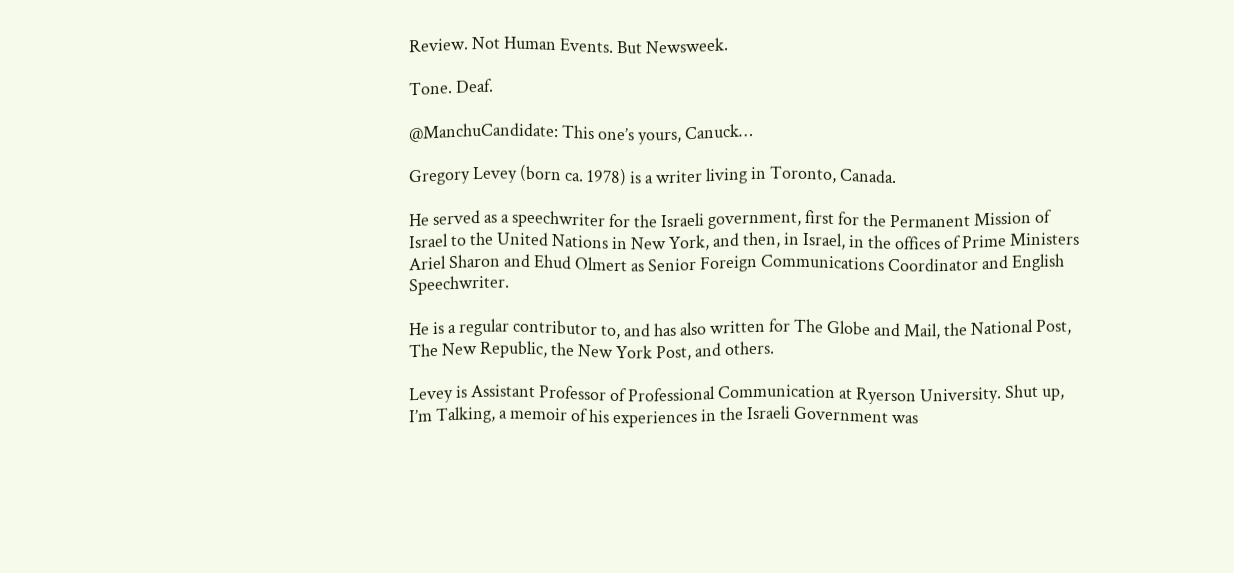Review. Not Human Events. But Newsweek.

Tone. Deaf.

@ManchuCandidate: This one’s yours, Canuck…

Gregory Levey (born ca. 1978) is a writer living in Toronto, Canada.

He served as a speechwriter for the Israeli government, first for the Permanent Mission of Israel to the United Nations in New York, and then, in Israel, in the offices of Prime Ministers Ariel Sharon and Ehud Olmert as Senior Foreign Communications Coordinator and English Speechwriter.

He is a regular contributor to, and has also written for The Globe and Mail, the National Post, The New Republic, the New York Post, and others.

Levey is Assistant Professor of Professional Communication at Ryerson University. Shut up, I’m Talking, a memoir of his experiences in the Israeli Government was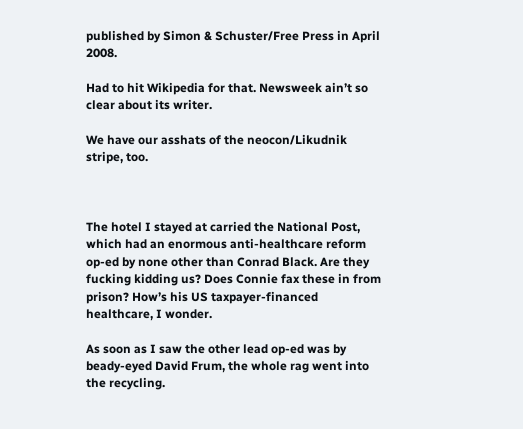published by Simon & Schuster/Free Press in April 2008.

Had to hit Wikipedia for that. Newsweek ain’t so clear about its writer.

We have our asshats of the neocon/Likudnik stripe, too.



The hotel I stayed at carried the National Post, which had an enormous anti-healthcare reform op-ed by none other than Conrad Black. Are they fucking kidding us? Does Connie fax these in from prison? How’s his US taxpayer-financed healthcare, I wonder.

As soon as I saw the other lead op-ed was by beady-eyed David Frum, the whole rag went into the recycling.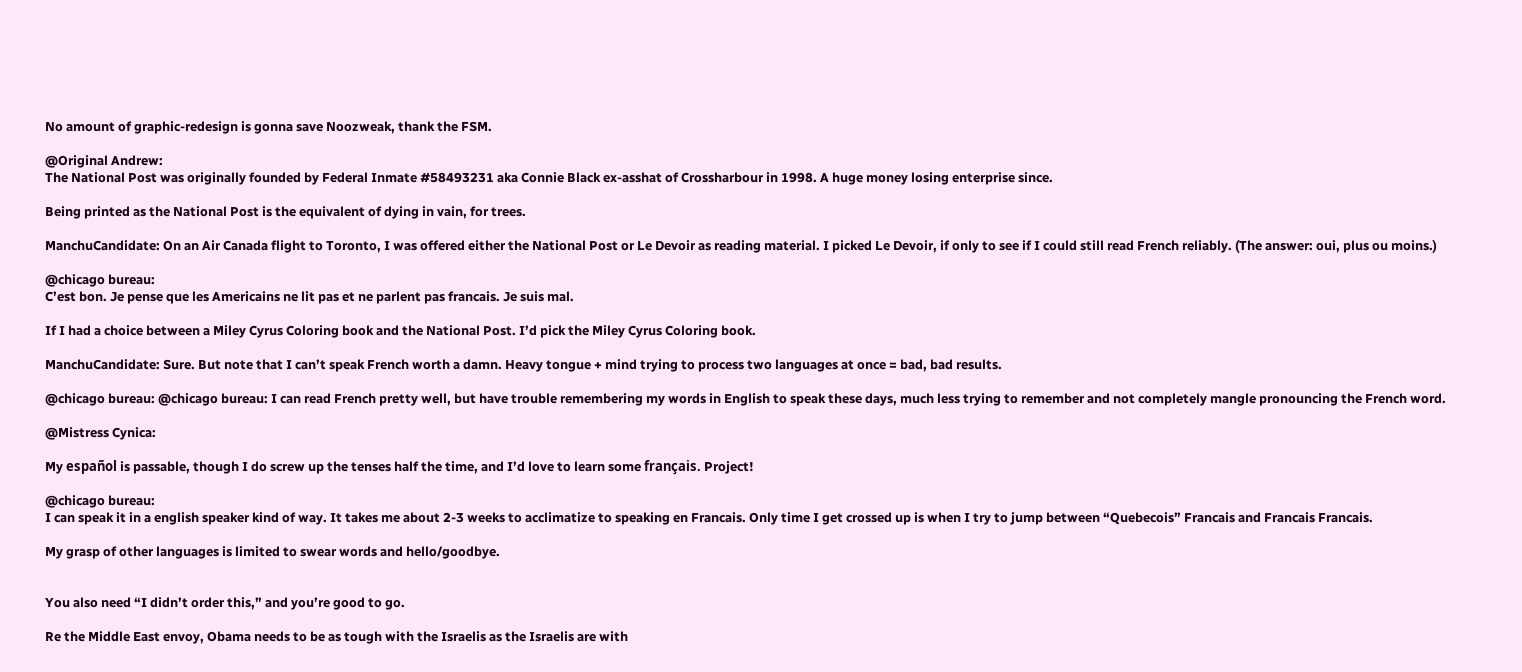No amount of graphic-redesign is gonna save Noozweak, thank the FSM.

@Original Andrew:
The National Post was originally founded by Federal Inmate #58493231 aka Connie Black ex-asshat of Crossharbour in 1998. A huge money losing enterprise since.

Being printed as the National Post is the equivalent of dying in vain, for trees.

ManchuCandidate: On an Air Canada flight to Toronto, I was offered either the National Post or Le Devoir as reading material. I picked Le Devoir, if only to see if I could still read French reliably. (The answer: oui, plus ou moins.)

@chicago bureau:
C’est bon. Je pense que les Americains ne lit pas et ne parlent pas francais. Je suis mal.

If I had a choice between a Miley Cyrus Coloring book and the National Post. I’d pick the Miley Cyrus Coloring book.

ManchuCandidate: Sure. But note that I can’t speak French worth a damn. Heavy tongue + mind trying to process two languages at once = bad, bad results.

@chicago bureau: @chicago bureau: I can read French pretty well, but have trouble remembering my words in English to speak these days, much less trying to remember and not completely mangle pronouncing the French word.

@Mistress Cynica:

My español is passable, though I do screw up the tenses half the time, and I’d love to learn some français. Project!

@chicago bureau:
I can speak it in a english speaker kind of way. It takes me about 2-3 weeks to acclimatize to speaking en Francais. Only time I get crossed up is when I try to jump between “Quebecois” Francais and Francais Francais.

My grasp of other languages is limited to swear words and hello/goodbye.


You also need “I didn’t order this,” and you’re good to go.

Re the Middle East envoy, Obama needs to be as tough with the Israelis as the Israelis are with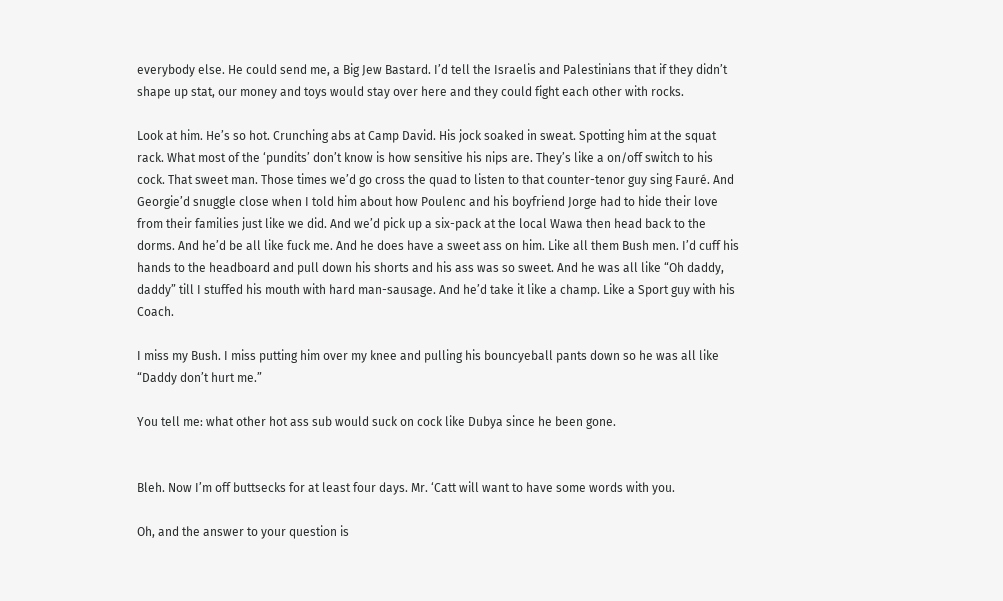everybody else. He could send me, a Big Jew Bastard. I’d tell the Israelis and Palestinians that if they didn’t shape up stat, our money and toys would stay over here and they could fight each other with rocks.

Look at him. He’s so hot. Crunching abs at Camp David. His jock soaked in sweat. Spotting him at the squat rack. What most of the ‘pundits’ don’t know is how sensitive his nips are. They’s like a on/off switch to his cock. That sweet man. Those times we’d go cross the quad to listen to that counter-tenor guy sing Fauré. And Georgie’d snuggle close when I told him about how Poulenc and his boyfriend Jorge had to hide their love from their families just like we did. And we’d pick up a six-pack at the local Wawa then head back to the dorms. And he’d be all like fuck me. And he does have a sweet ass on him. Like all them Bush men. I’d cuff his hands to the headboard and pull down his shorts and his ass was so sweet. And he was all like “Oh daddy, daddy” till I stuffed his mouth with hard man-sausage. And he’d take it like a champ. Like a Sport guy with his Coach.

I miss my Bush. I miss putting him over my knee and pulling his bouncyeball pants down so he was all like “Daddy don’t hurt me.”

You tell me: what other hot ass sub would suck on cock like Dubya since he been gone.


Bleh. Now I’m off buttsecks for at least four days. Mr. ‘Catt will want to have some words with you.

Oh, and the answer to your question is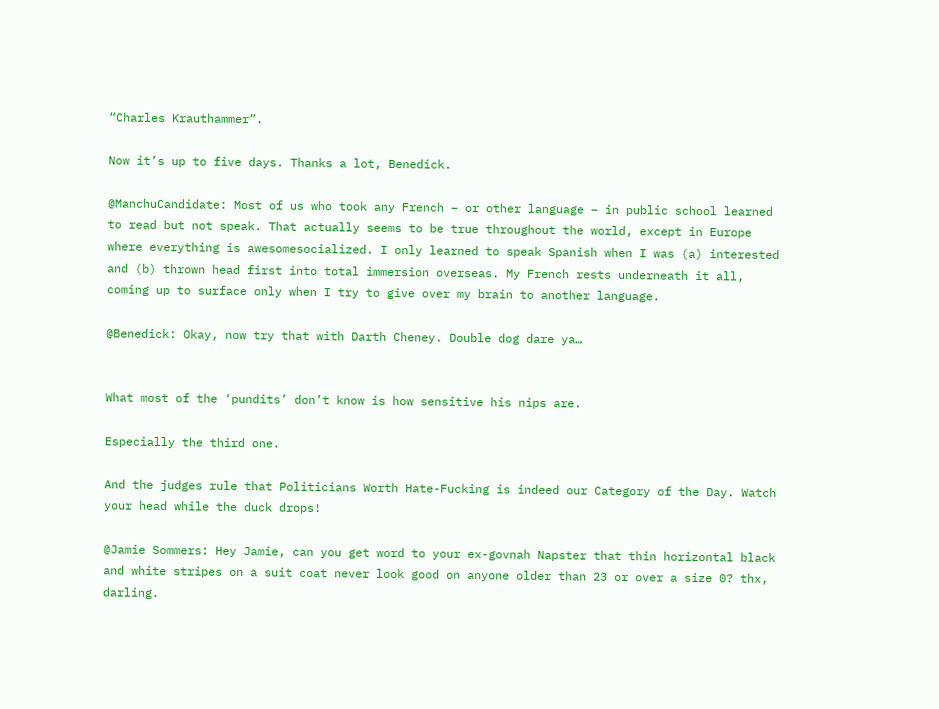“Charles Krauthammer”.

Now it’s up to five days. Thanks a lot, Benedick.

@ManchuCandidate: Most of us who took any French – or other language – in public school learned to read but not speak. That actually seems to be true throughout the world, except in Europe where everything is awesomesocialized. I only learned to speak Spanish when I was (a) interested and (b) thrown head first into total immersion overseas. My French rests underneath it all, coming up to surface only when I try to give over my brain to another language.

@Benedick: Okay, now try that with Darth Cheney. Double dog dare ya…


What most of the ‘pundits’ don’t know is how sensitive his nips are.

Especially the third one.

And the judges rule that Politicians Worth Hate-Fucking is indeed our Category of the Day. Watch your head while the duck drops!

@Jamie Sommers: Hey Jamie, can you get word to your ex-govnah Napster that thin horizontal black and white stripes on a suit coat never look good on anyone older than 23 or over a size 0? thx, darling.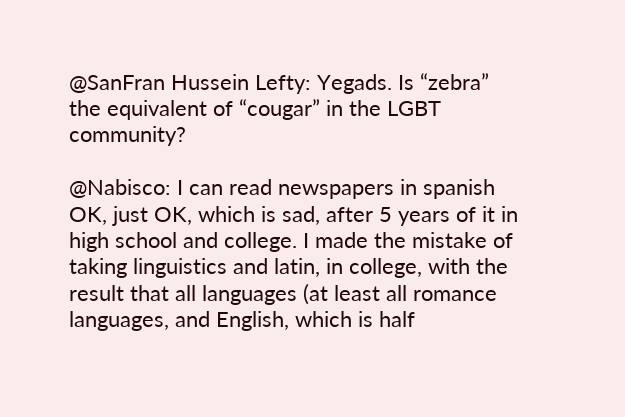@SanFran Hussein Lefty: Yegads. Is “zebra” the equivalent of “cougar” in the LGBT community?

@Nabisco: I can read newspapers in spanish OK, just OK, which is sad, after 5 years of it in high school and college. I made the mistake of taking linguistics and latin, in college, with the result that all languages (at least all romance languages, and English, which is half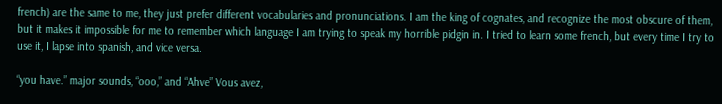french) are the same to me, they just prefer different vocabularies and pronunciations. I am the king of cognates, and recognize the most obscure of them, but it makes it impossible for me to remember which language I am trying to speak my horrible pidgin in. I tried to learn some french, but every time I try to use it, I lapse into spanish, and vice versa.

“you have.” major sounds, “ooo,” and “Ahve” Vous avez,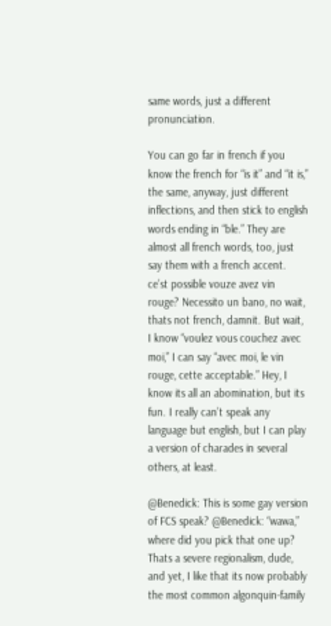same words, just a different pronunciation.

You can go far in french if you know the french for “is it” and “it is,” the same, anyway, just different inflections, and then stick to english words ending in “ble.” They are almost all french words, too, just say them with a french accent. ce’st possible vouze avez vin rouge? Necessito un bano, no wait, thats not french, damnit. But wait, I know “voulez vous couchez avec moi,” I can say “avec moi, le vin rouge, cette acceptable.” Hey, I know its all an abomination, but its fun. I really can’t speak any language but english, but I can play a version of charades in several others, at least.

@Benedick: This is some gay version of FCS speak? @Benedick: “wawa,” where did you pick that one up? Thats a severe regionalism, dude, and yet, I like that its now probably the most common algonquin-family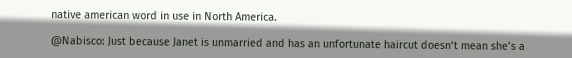native american word in use in North America.

@Nabisco: Just because Janet is unmarried and has an unfortunate haircut doesn’t mean she’s a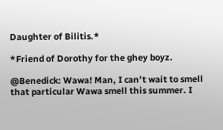Daughter of Bilitis.*

*Friend of Dorothy for the ghey boyz.

@Benedick: Wawa! Man, I can’t wait to smell that particular Wawa smell this summer. I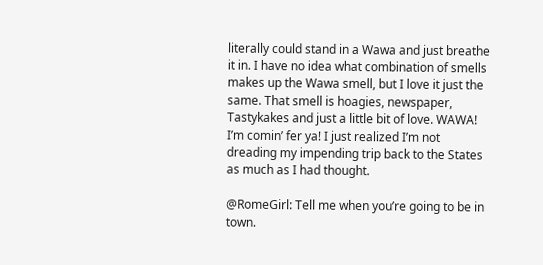literally could stand in a Wawa and just breathe it in. I have no idea what combination of smells makes up the Wawa smell, but I love it just the same. That smell is hoagies, newspaper, Tastykakes and just a little bit of love. WAWA! I’m comin’ fer ya! I just realized I’m not dreading my impending trip back to the States as much as I had thought.

@RomeGirl: Tell me when you’re going to be in town.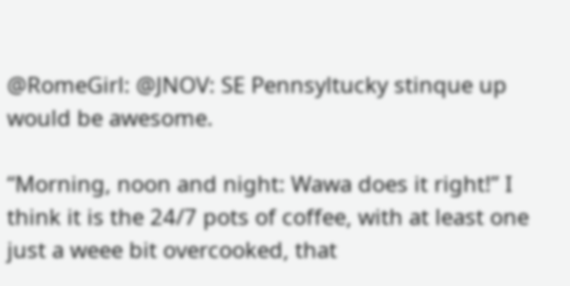@RomeGirl: @JNOV: SE Pennsyltucky stinque up would be awesome.

“Morning, noon and night: Wawa does it right!” I think it is the 24/7 pots of coffee, with at least one just a weee bit overcooked, that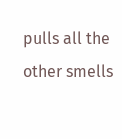pulls all the other smells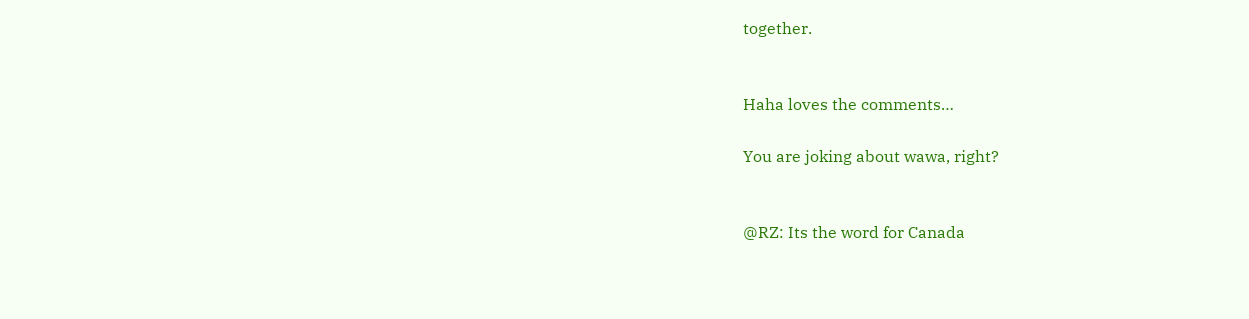together.


Haha loves the comments…

You are joking about wawa, right?


@RZ: Its the word for Canada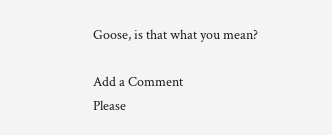Goose, is that what you mean?

Add a Comment
Please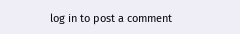log in to post a comment